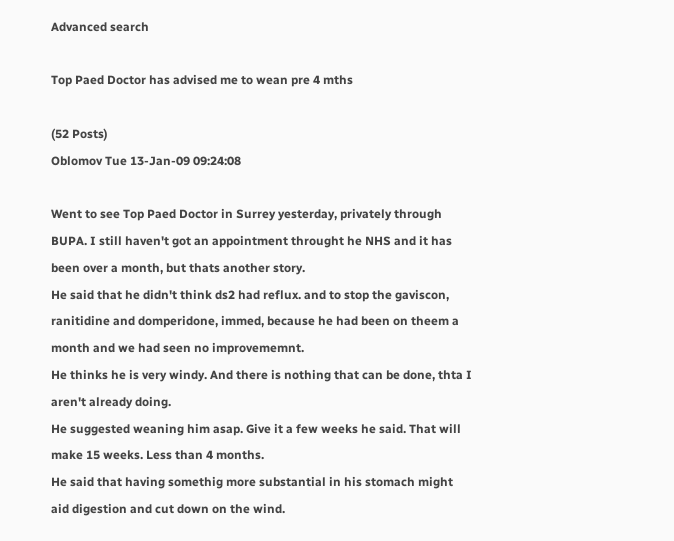Advanced search

Top Paed Doctor has advised me to wean pre 4 mths

(52 Posts)
Oblomov Tue 13-Jan-09 09:24:08

Went to see Top Paed Doctor in Surrey yesterday, privately through BUPA. I still haven't got an appointment throught he NHS and it has been over a month, but thats another story.
He said that he didn't think ds2 had reflux. and to stop the gaviscon, ranitidine and domperidone, immed, because he had been on theem a month and we had seen no improvememnt.
He thinks he is very windy. And there is nothing that can be done, thta I aren't already doing.
He suggested weaning him asap. Give it a few weeks he said. That will make 15 weeks. Less than 4 months.
He said that having somethig more substantial in his stomach might aid digestion and cut down on the wind.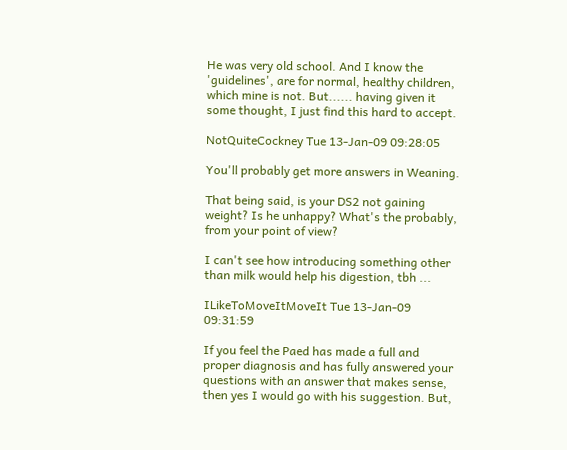He was very old school. And I know the 'guidelines', are for normal, healthy children, which mine is not. But...... having given it some thought, I just find this hard to accept.

NotQuiteCockney Tue 13-Jan-09 09:28:05

You'll probably get more answers in Weaning.

That being said, is your DS2 not gaining weight? Is he unhappy? What's the probably, from your point of view?

I can't see how introducing something other than milk would help his digestion, tbh ...

ILikeToMoveItMoveIt Tue 13-Jan-09 09:31:59

If you feel the Paed has made a full and proper diagnosis and has fully answered your questions with an answer that makes sense, then yes I would go with his suggestion. But,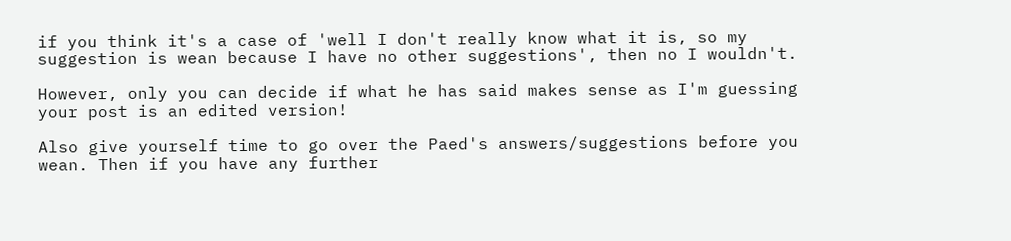if you think it's a case of 'well I don't really know what it is, so my suggestion is wean because I have no other suggestions', then no I wouldn't.

However, only you can decide if what he has said makes sense as I'm guessing your post is an edited version!

Also give yourself time to go over the Paed's answers/suggestions before you wean. Then if you have any further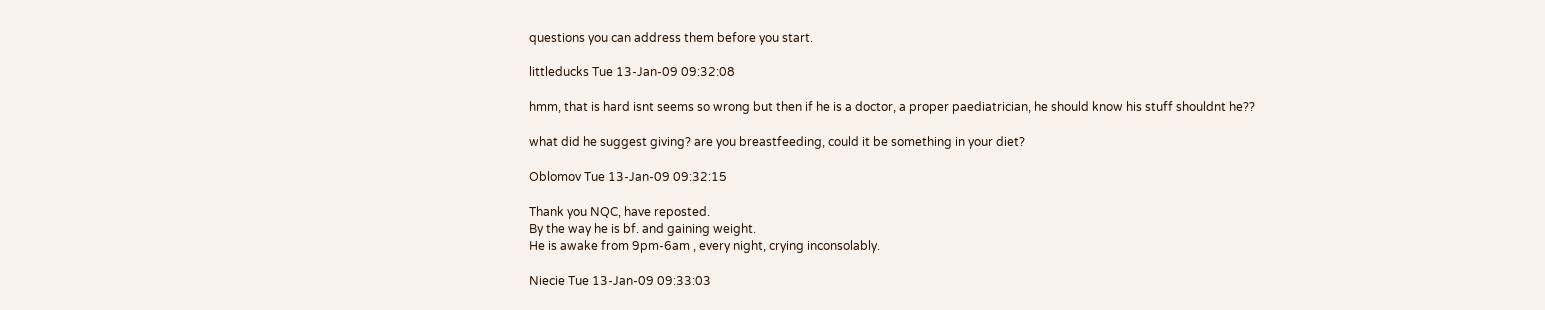questions you can address them before you start.

littleducks Tue 13-Jan-09 09:32:08

hmm, that is hard isnt seems so wrong but then if he is a doctor, a proper paediatrician, he should know his stuff shouldnt he??

what did he suggest giving? are you breastfeeding, could it be something in your diet?

Oblomov Tue 13-Jan-09 09:32:15

Thank you NQC, have reposted.
By the way he is bf. and gaining weight.
He is awake from 9pm-6am , every night, crying inconsolably.

Niecie Tue 13-Jan-09 09:33:03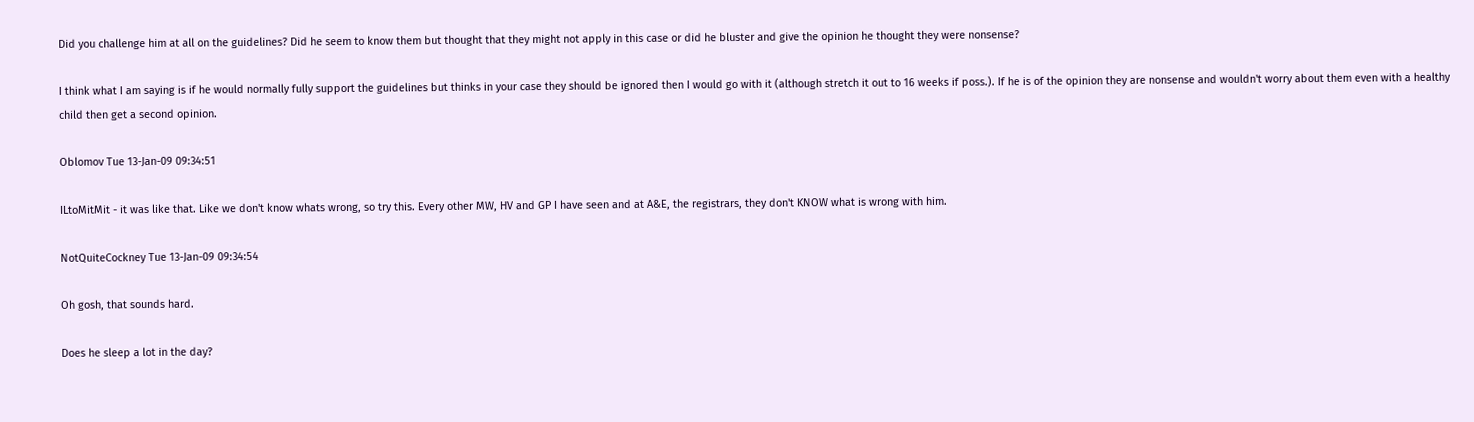Did you challenge him at all on the guidelines? Did he seem to know them but thought that they might not apply in this case or did he bluster and give the opinion he thought they were nonsense?

I think what I am saying is if he would normally fully support the guidelines but thinks in your case they should be ignored then I would go with it (although stretch it out to 16 weeks if poss.). If he is of the opinion they are nonsense and wouldn't worry about them even with a healthy child then get a second opinion.

Oblomov Tue 13-Jan-09 09:34:51

ILtoMitMit - it was like that. Like we don't know whats wrong, so try this. Every other MW, HV and GP I have seen and at A&E, the registrars, they don't KNOW what is wrong with him.

NotQuiteCockney Tue 13-Jan-09 09:34:54

Oh gosh, that sounds hard.

Does he sleep a lot in the day?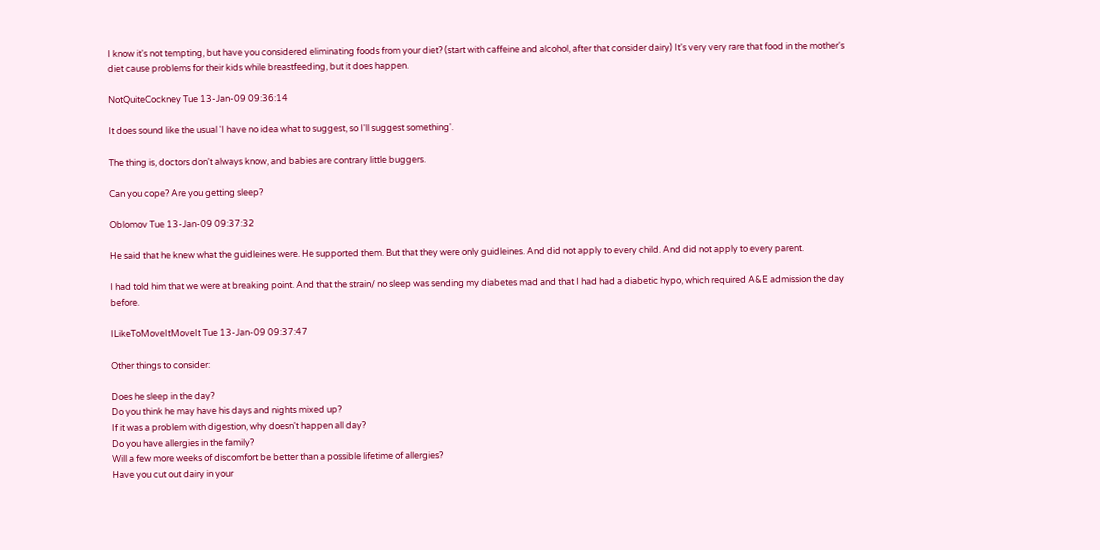I know it's not tempting, but have you considered eliminating foods from your diet? (start with caffeine and alcohol, after that consider dairy) It's very very rare that food in the mother's diet cause problems for their kids while breastfeeding, but it does happen.

NotQuiteCockney Tue 13-Jan-09 09:36:14

It does sound like the usual 'I have no idea what to suggest, so I'll suggest something'.

The thing is, doctors don't always know, and babies are contrary little buggers.

Can you cope? Are you getting sleep?

Oblomov Tue 13-Jan-09 09:37:32

He said that he knew what the guidleines were. He supported them. But that they were only guidleines. And did not apply to every child. And did not apply to every parent.

I had told him that we were at breaking point. And that the strain/ no sleep was sending my diabetes mad and that I had had a diabetic hypo, which required A&E admission the day before.

ILikeToMoveItMoveIt Tue 13-Jan-09 09:37:47

Other things to consider:

Does he sleep in the day?
Do you think he may have his days and nights mixed up?
If it was a problem with digestion, why doesn't happen all day?
Do you have allergies in the family?
Will a few more weeks of discomfort be better than a possible lifetime of allergies?
Have you cut out dairy in your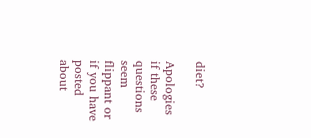diet?

Apologies if these questions seem flippant or if you have posted about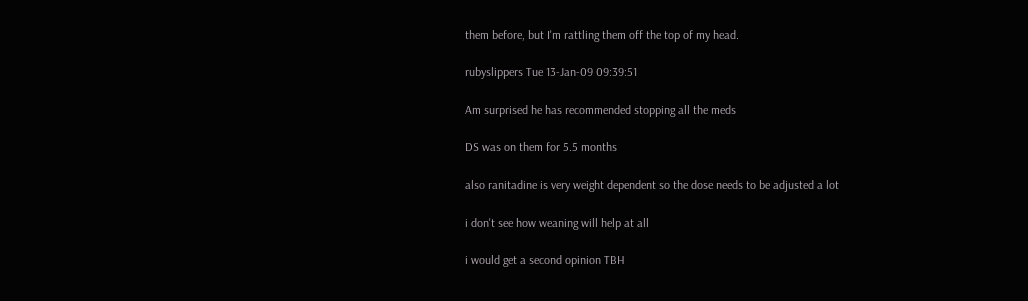them before, but I'm rattling them off the top of my head.

rubyslippers Tue 13-Jan-09 09:39:51

Am surprised he has recommended stopping all the meds

DS was on them for 5.5 months

also ranitadine is very weight dependent so the dose needs to be adjusted a lot

i don't see how weaning will help at all

i would get a second opinion TBH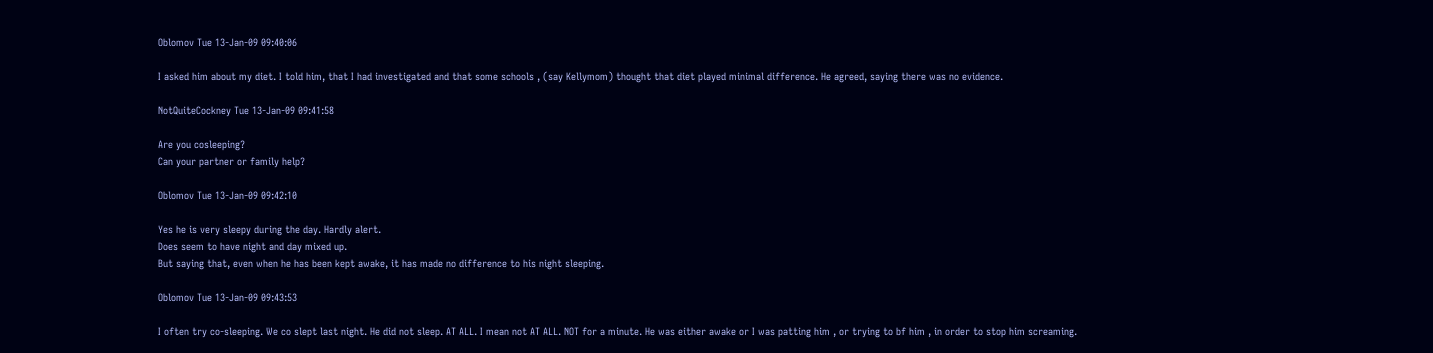Oblomov Tue 13-Jan-09 09:40:06

I asked him about my diet. I told him, that I had investigated and that some schools , (say Kellymom) thought that diet played minimal difference. He agreed, saying there was no evidence.

NotQuiteCockney Tue 13-Jan-09 09:41:58

Are you cosleeping?
Can your partner or family help?

Oblomov Tue 13-Jan-09 09:42:10

Yes he is very sleepy during the day. Hardly alert.
Does seem to have night and day mixed up.
But saying that, even when he has been kept awake, it has made no difference to his night sleeping.

Oblomov Tue 13-Jan-09 09:43:53

I often try co-sleeping. We co slept last night. He did not sleep. AT ALL. I mean not AT ALL. NOT for a minute. He was either awake or I was patting him , or trying to bf him , in order to stop him screaming.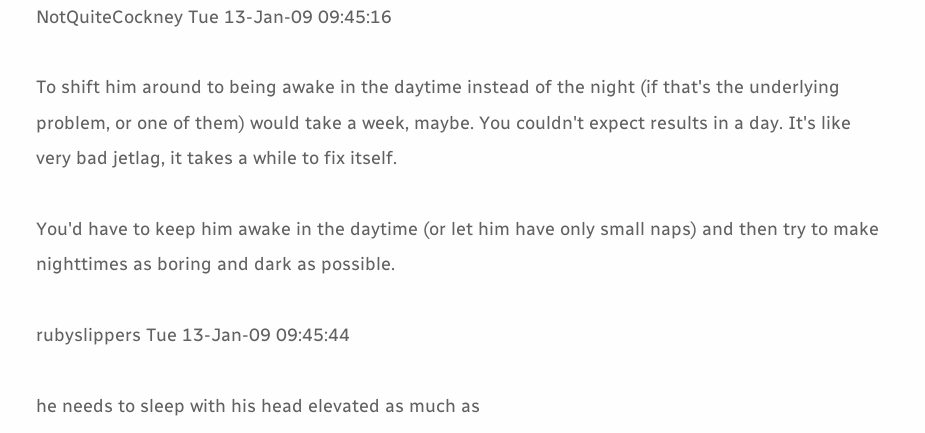NotQuiteCockney Tue 13-Jan-09 09:45:16

To shift him around to being awake in the daytime instead of the night (if that's the underlying problem, or one of them) would take a week, maybe. You couldn't expect results in a day. It's like very bad jetlag, it takes a while to fix itself.

You'd have to keep him awake in the daytime (or let him have only small naps) and then try to make nighttimes as boring and dark as possible.

rubyslippers Tue 13-Jan-09 09:45:44

he needs to sleep with his head elevated as much as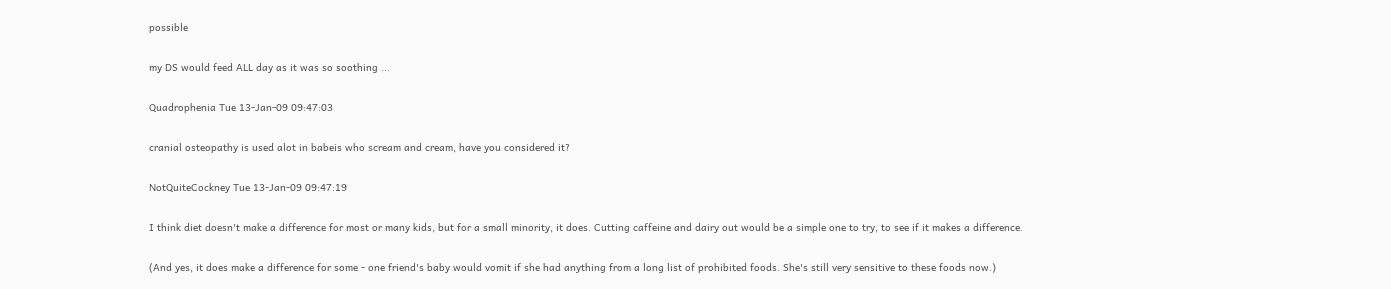possible

my DS would feed ALL day as it was so soothing ...

Quadrophenia Tue 13-Jan-09 09:47:03

cranial osteopathy is used alot in babeis who scream and cream, have you considered it?

NotQuiteCockney Tue 13-Jan-09 09:47:19

I think diet doesn't make a difference for most or many kids, but for a small minority, it does. Cutting caffeine and dairy out would be a simple one to try, to see if it makes a difference.

(And yes, it does make a difference for some - one friend's baby would vomit if she had anything from a long list of prohibited foods. She's still very sensitive to these foods now.)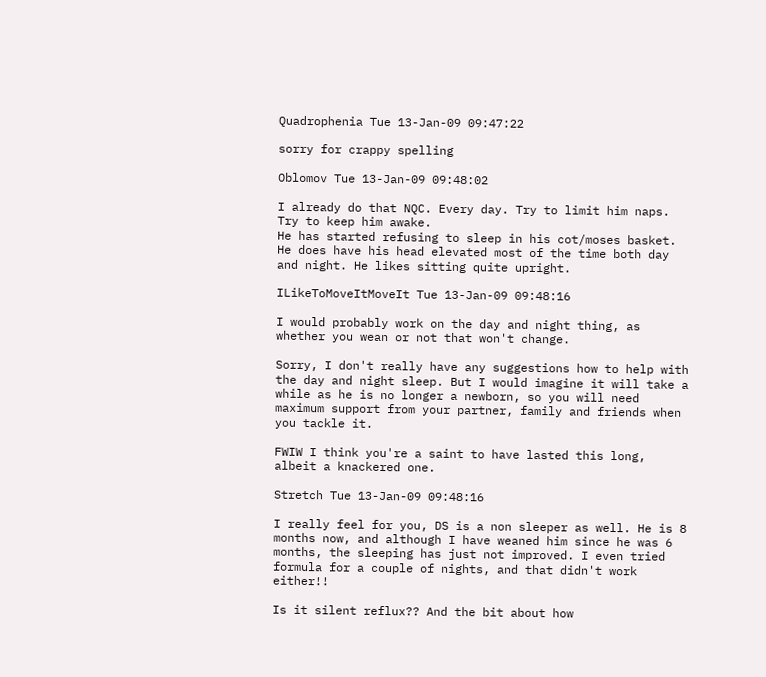Quadrophenia Tue 13-Jan-09 09:47:22

sorry for crappy spelling

Oblomov Tue 13-Jan-09 09:48:02

I already do that NQC. Every day. Try to limit him naps. Try to keep him awake.
He has started refusing to sleep in his cot/moses basket.
He does have his head elevated most of the time both day and night. He likes sitting quite upright.

ILikeToMoveItMoveIt Tue 13-Jan-09 09:48:16

I would probably work on the day and night thing, as whether you wean or not that won't change.

Sorry, I don't really have any suggestions how to help with the day and night sleep. But I would imagine it will take a while as he is no longer a newborn, so you will need maximum support from your partner, family and friends when you tackle it.

FWIW I think you're a saint to have lasted this long, albeit a knackered one.

Stretch Tue 13-Jan-09 09:48:16

I really feel for you, DS is a non sleeper as well. He is 8 months now, and although I have weaned him since he was 6 months, the sleeping has just not improved. I even tried formula for a couple of nights, and that didn't work either!!

Is it silent reflux?? And the bit about how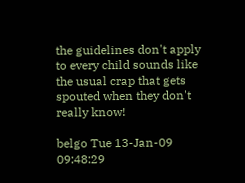the guidelines don't apply to every child sounds like the usual crap that gets spouted when they don't really know!

belgo Tue 13-Jan-09 09:48:29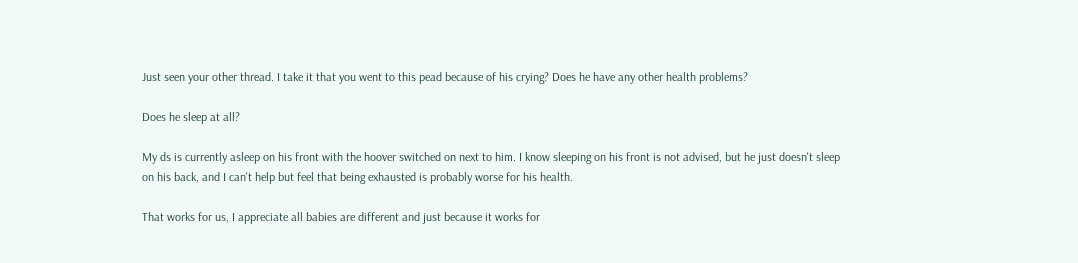Just seen your other thread. I take it that you went to this pead because of his crying? Does he have any other health problems?

Does he sleep at all?

My ds is currently asleep on his front with the hoover switched on next to him. I know sleeping on his front is not advised, but he just doesn't sleep on his back, and I can't help but feel that being exhausted is probably worse for his health.

That works for us, I appreciate all babies are different and just because it works for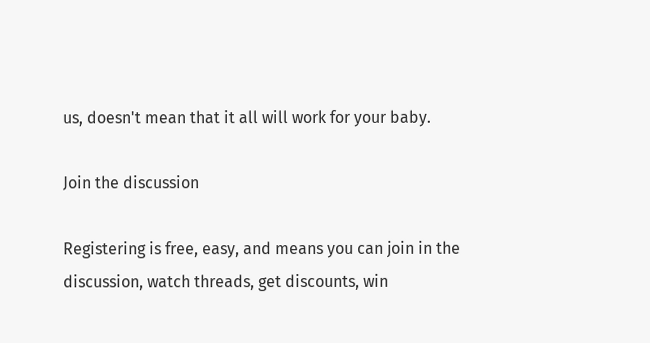us, doesn't mean that it all will work for your baby.

Join the discussion

Registering is free, easy, and means you can join in the discussion, watch threads, get discounts, win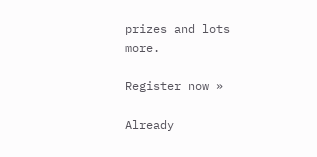prizes and lots more.

Register now »

Already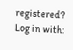registered? Log in with: